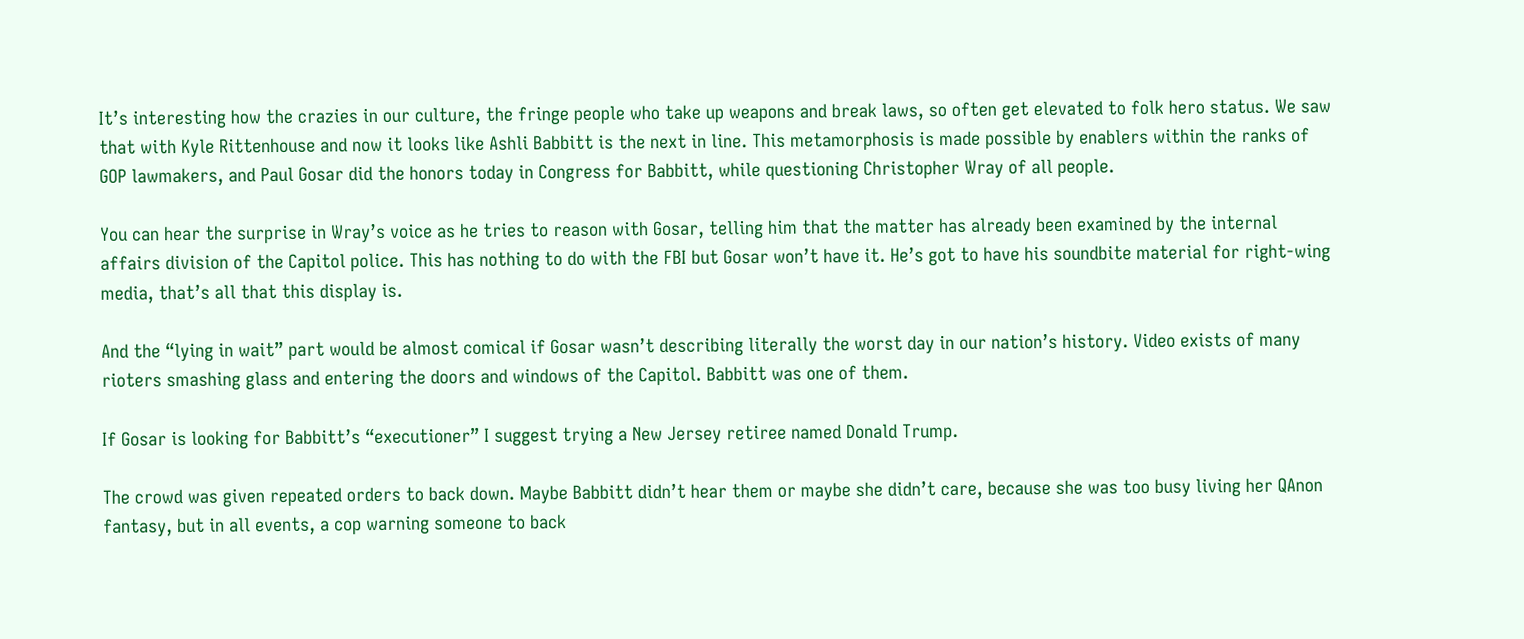It’s interesting how the crazies in our culture, the fringe people who take up weapons and break laws, so often get elevated to folk hero status. We saw that with Kyle Rittenhouse and now it looks like Ashli Babbitt is the next in line. This metamorphosis is made possible by enablers within the ranks of GOP lawmakers, and Paul Gosar did the honors today in Congress for Babbitt, while questioning Christopher Wray of all people.

You can hear the surprise in Wray’s voice as he tries to reason with Gosar, telling him that the matter has already been examined by the internal affairs division of the Capitol police. This has nothing to do with the FBI but Gosar won’t have it. He’s got to have his soundbite material for right-wing media, that’s all that this display is.

And the “lying in wait” part would be almost comical if Gosar wasn’t describing literally the worst day in our nation’s history. Video exists of many rioters smashing glass and entering the doors and windows of the Capitol. Babbitt was one of them.

If Gosar is looking for Babbitt’s “executioner” I suggest trying a New Jersey retiree named Donald Trump.

The crowd was given repeated orders to back down. Maybe Babbitt didn’t hear them or maybe she didn’t care, because she was too busy living her QAnon fantasy, but in all events, a cop warning someone to back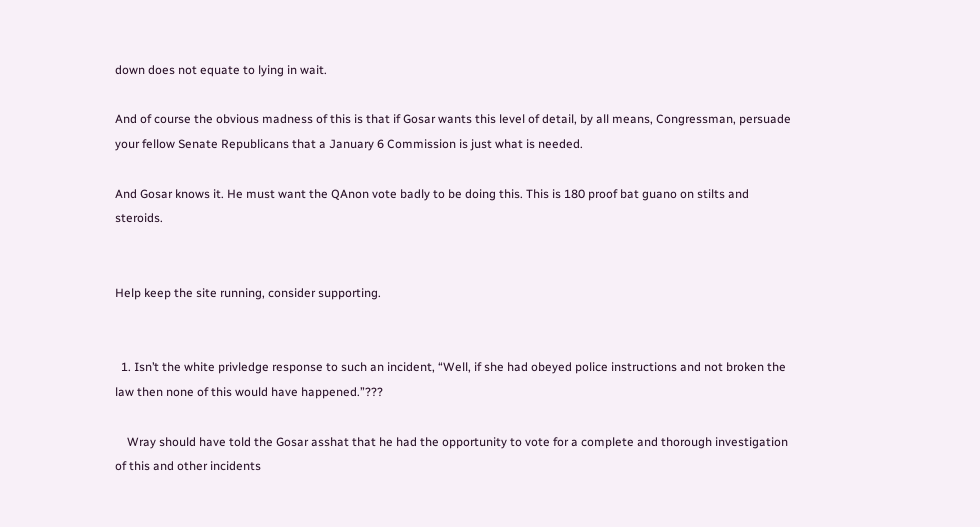down does not equate to lying in wait.

And of course the obvious madness of this is that if Gosar wants this level of detail, by all means, Congressman, persuade your fellow Senate Republicans that a January 6 Commission is just what is needed.

And Gosar knows it. He must want the QAnon vote badly to be doing this. This is 180 proof bat guano on stilts and steroids.


Help keep the site running, consider supporting.


  1. Isn’t the white privledge response to such an incident, “Well, if she had obeyed police instructions and not broken the law then none of this would have happened.”???

    Wray should have told the Gosar asshat that he had the opportunity to vote for a complete and thorough investigation of this and other incidents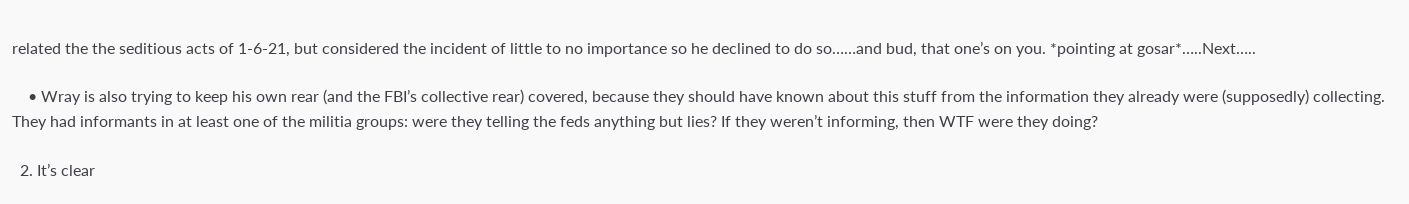related the the seditious acts of 1-6-21, but considered the incident of little to no importance so he declined to do so……and bud, that one’s on you. *pointing at gosar*…..Next…..

    • Wray is also trying to keep his own rear (and the FBI’s collective rear) covered, because they should have known about this stuff from the information they already were (supposedly) collecting. They had informants in at least one of the militia groups: were they telling the feds anything but lies? If they weren’t informing, then WTF were they doing?

  2. It’s clear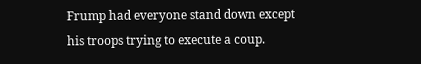Frump had everyone stand down except his troops trying to execute a coup.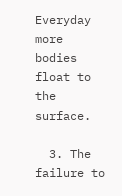Everyday more bodies float to the surface.

  3. The failure to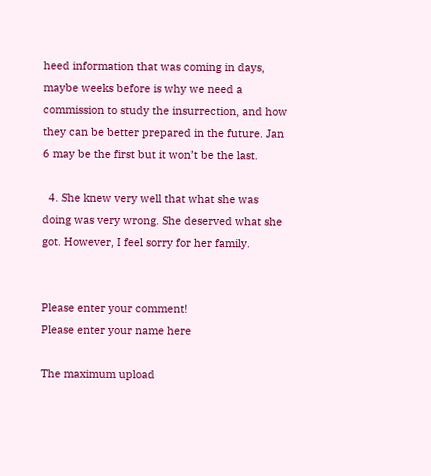heed information that was coming in days, maybe weeks before is why we need a commission to study the insurrection, and how they can be better prepared in the future. Jan 6 may be the first but it won’t be the last.

  4. She knew very well that what she was doing was very wrong. She deserved what she got. However, I feel sorry for her family.


Please enter your comment!
Please enter your name here

The maximum upload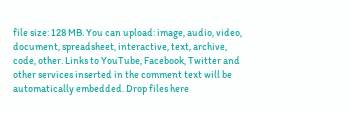file size: 128 MB. You can upload: image, audio, video, document, spreadsheet, interactive, text, archive, code, other. Links to YouTube, Facebook, Twitter and other services inserted in the comment text will be automatically embedded. Drop files here